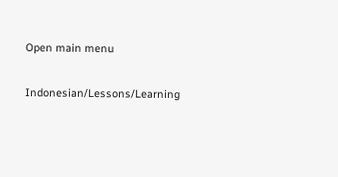Open main menu

Indonesian/Lessons/Learning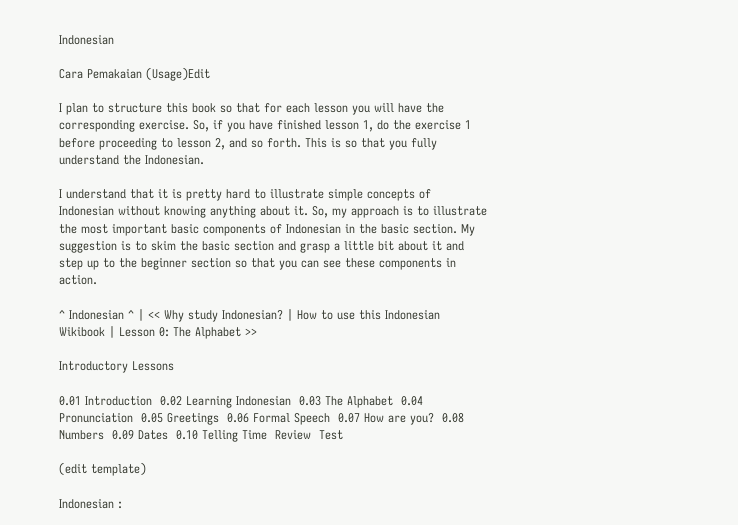Indonesian

Cara Pemakaian (Usage)Edit

I plan to structure this book so that for each lesson you will have the corresponding exercise. So, if you have finished lesson 1, do the exercise 1 before proceeding to lesson 2, and so forth. This is so that you fully understand the Indonesian.

I understand that it is pretty hard to illustrate simple concepts of Indonesian without knowing anything about it. So, my approach is to illustrate the most important basic components of Indonesian in the basic section. My suggestion is to skim the basic section and grasp a little bit about it and step up to the beginner section so that you can see these components in action.

^ Indonesian ^ | << Why study Indonesian? | How to use this Indonesian Wikibook | Lesson 0: The Alphabet >>

Introductory Lessons

0.01 Introduction  0.02 Learning Indonesian  0.03 The Alphabet  0.04 Pronunciation  0.05 Greetings  0.06 Formal Speech  0.07 How are you?  0.08 Numbers  0.09 Dates  0.10 Telling Time  Review  Test

(edit template)

Indonesian :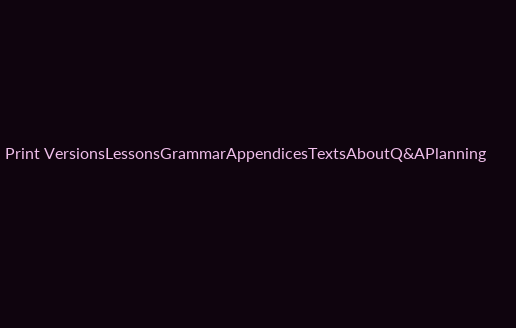Print VersionsLessonsGrammarAppendicesTextsAboutQ&APlanning